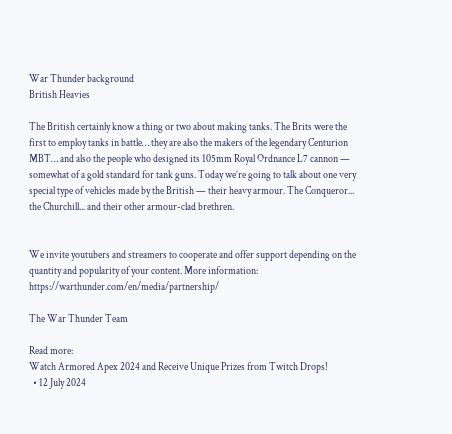War Thunder background
British Heavies

The British certainly know a thing or two about making tanks. The Brits were the first to employ tanks in battle… they are also the makers of the legendary Centurion MBT… and also the people who designed its 105mm Royal Ordnance L7 cannon — somewhat of a gold standard for tank guns. Today we’re going to talk about one very special type of vehicles made by the British — their heavy armour. The Conqueror... the Churchill... and their other armour-clad brethren.


We invite youtubers and streamers to cooperate and offer support depending on the quantity and popularity of your content. More information: https://warthunder.com/en/media/partnership/

The War Thunder Team

Read more:
Watch Armored Apex 2024 and Receive Unique Prizes from Twitch Drops!
  • 12 July 2024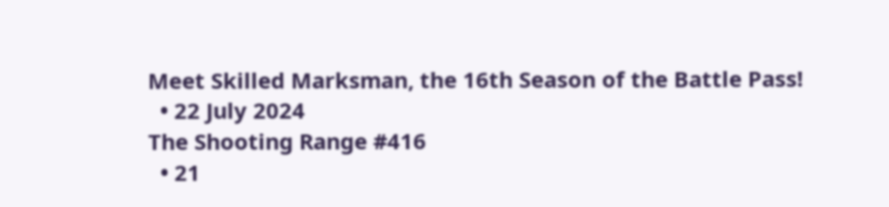Meet Skilled Marksman, the 16th Season of the Battle Pass!
  • 22 July 2024
The Shooting Range #416
  • 21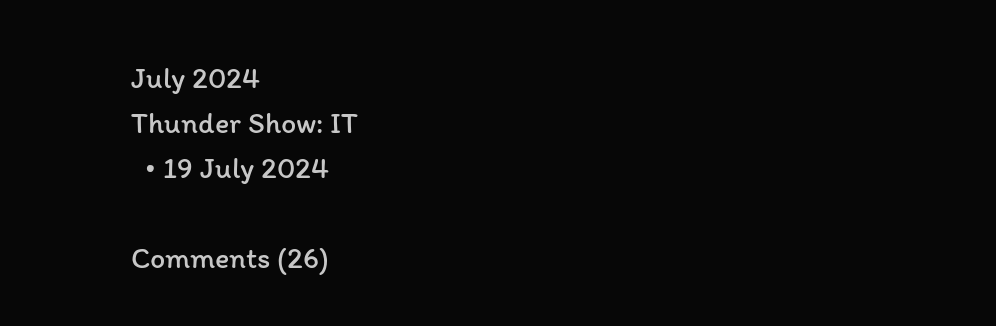July 2024
Thunder Show: IT
  • 19 July 2024

Comments (26)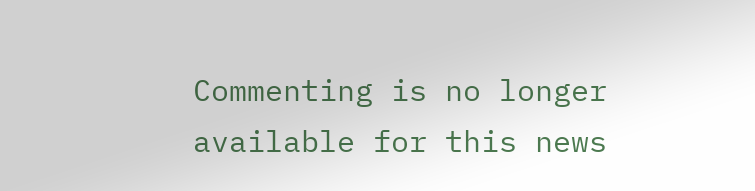Commenting is no longer available for this news